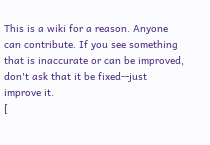This is a wiki for a reason. Anyone can contribute. If you see something that is inaccurate or can be improved, don't ask that it be fixed--just improve it.
[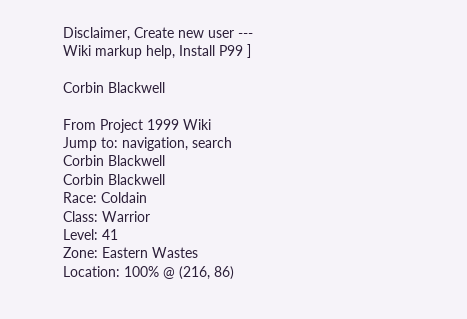Disclaimer, Create new user --- Wiki markup help, Install P99 ]

Corbin Blackwell

From Project 1999 Wiki
Jump to: navigation, search
Corbin Blackwell
Corbin Blackwell
Race: Coldain
Class: Warrior
Level: 41
Zone: Eastern Wastes
Location: 100% @ (216, 86)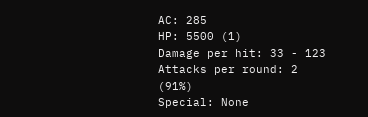AC: 285
HP: 5500 (1)
Damage per hit: 33 - 123
Attacks per round: 2 (91%)
Special: None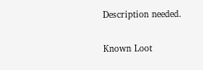Description needed.

Known Loot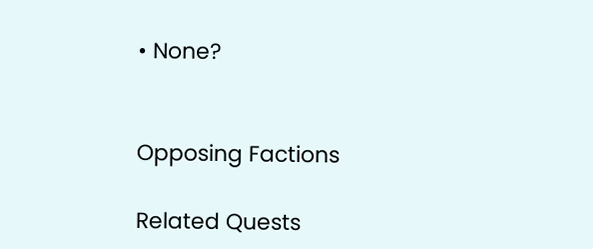• None?


Opposing Factions

Related Quests